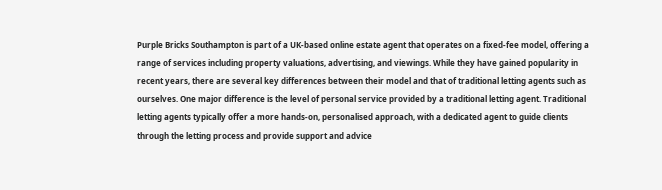Purple Bricks Southampton is part of a UK-based online estate agent that operates on a fixed-fee model, offering a range of services including property valuations, advertising, and viewings. While they have gained popularity in recent years, there are several key differences between their model and that of traditional letting agents such as ourselves. One major difference is the level of personal service provided by a traditional letting agent. Traditional letting agents typically offer a more hands-on, personalised approach, with a dedicated agent to guide clients through the letting process and provide support and advice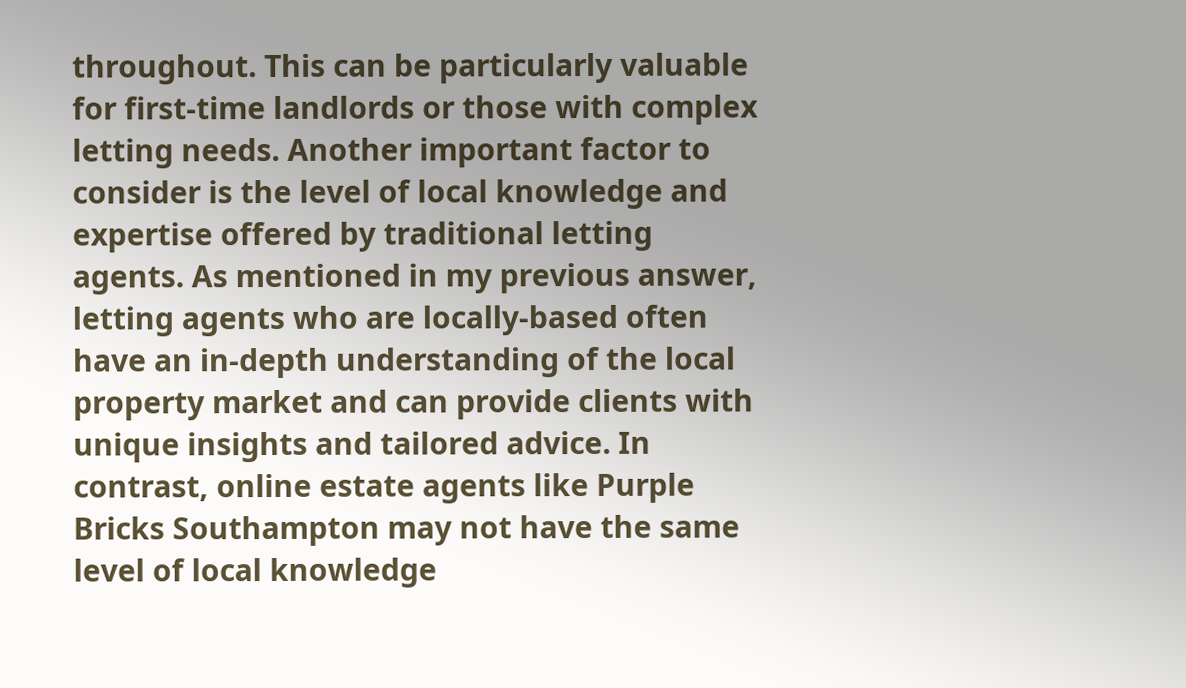throughout. This can be particularly valuable for first-time landlords or those with complex letting needs. Another important factor to consider is the level of local knowledge and expertise offered by traditional letting agents. As mentioned in my previous answer, letting agents who are locally-based often have an in-depth understanding of the local property market and can provide clients with unique insights and tailored advice. In contrast, online estate agents like Purple Bricks Southampton may not have the same level of local knowledge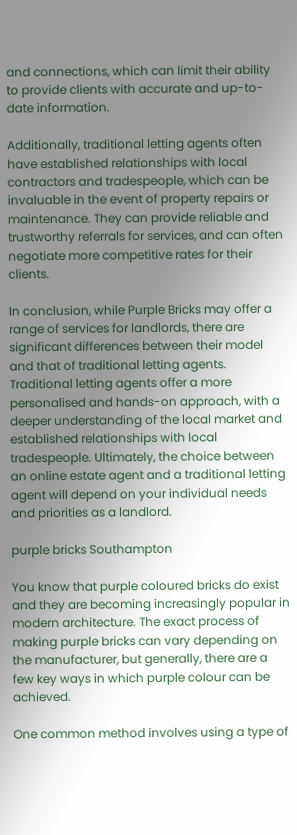and connections, which can limit their ability to provide clients with accurate and up-to-date information.

Additionally, traditional letting agents often have established relationships with local contractors and tradespeople, which can be invaluable in the event of property repairs or maintenance. They can provide reliable and trustworthy referrals for services, and can often negotiate more competitive rates for their clients.

In conclusion, while Purple Bricks may offer a range of services for landlords, there are significant differences between their model and that of traditional letting agents. Traditional letting agents offer a more personalised and hands-on approach, with a deeper understanding of the local market and established relationships with local tradespeople. Ultimately, the choice between an online estate agent and a traditional letting agent will depend on your individual needs and priorities as a landlord.

purple bricks Southampton

You know that purple coloured bricks do exist and they are becoming increasingly popular in modern architecture. The exact process of making purple bricks can vary depending on the manufacturer, but generally, there are a few key ways in which purple colour can be achieved.

One common method involves using a type of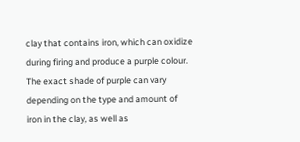clay that contains iron, which can oxidize during firing and produce a purple colour. The exact shade of purple can vary depending on the type and amount of iron in the clay, as well as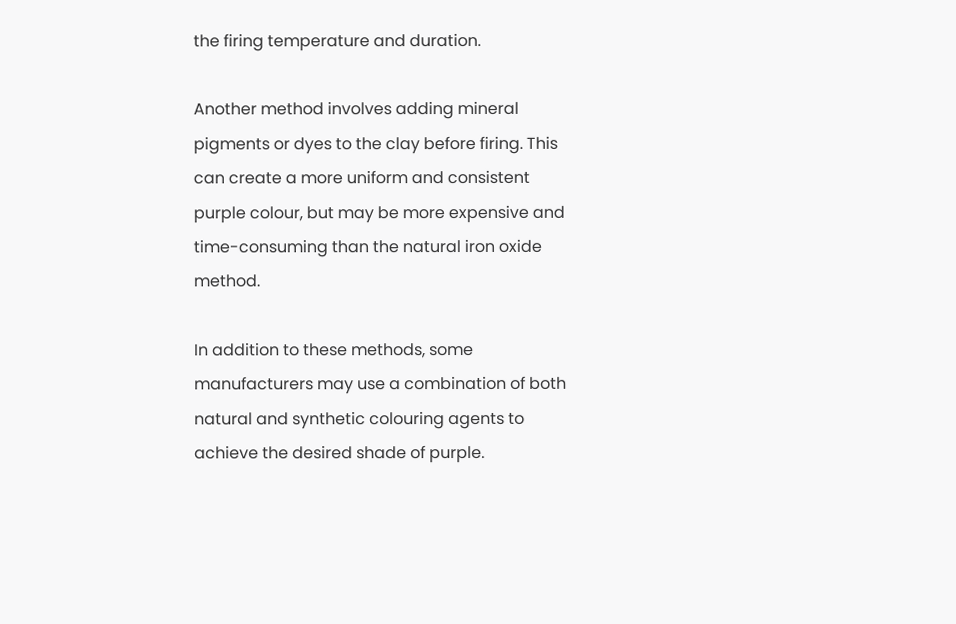the firing temperature and duration.

Another method involves adding mineral pigments or dyes to the clay before firing. This can create a more uniform and consistent purple colour, but may be more expensive and time-consuming than the natural iron oxide method.

In addition to these methods, some manufacturers may use a combination of both natural and synthetic colouring agents to achieve the desired shade of purple.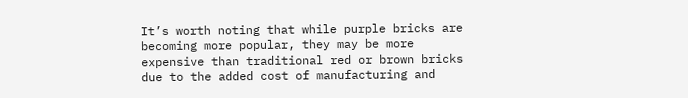It’s worth noting that while purple bricks are becoming more popular, they may be more expensive than traditional red or brown bricks due to the added cost of manufacturing and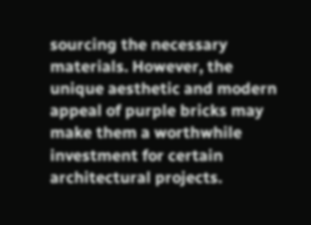sourcing the necessary materials. However, the unique aesthetic and modern appeal of purple bricks may make them a worthwhile investment for certain architectural projects.